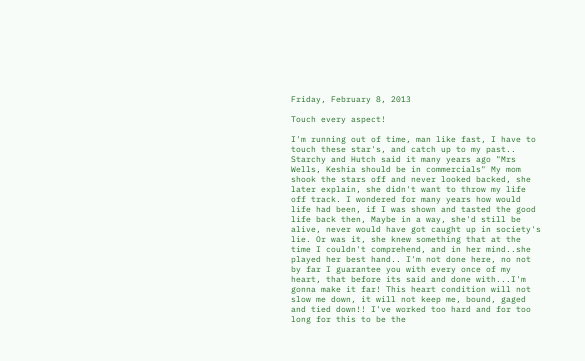Friday, February 8, 2013

Touch every aspect!

I'm running out of time, man like fast, I have to touch these star's, and catch up to my past.. Starchy and Hutch said it many years ago "Mrs Wells, Keshia should be in commercials" My mom shook the stars off and never looked backed, she later explain, she didn't want to throw my life off track. I wondered for many years how would life had been, if I was shown and tasted the good life back then, Maybe in a way, she'd still be alive, never would have got caught up in society's lie. Or was it, she knew something that at the time I couldn't comprehend, and in her mind..she played her best hand.. I'm not done here, no not by far I guarantee you with every once of my heart, that before its said and done with...I'm gonna make it far! This heart condition will not slow me down, it will not keep me, bound, gaged and tied down!! I've worked too hard and for too long for this to be the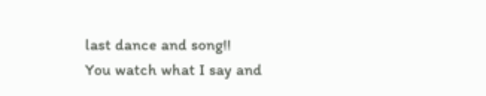last dance and song!!
You watch what I say and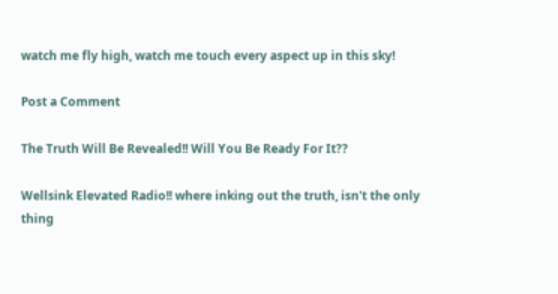watch me fly high, watch me touch every aspect up in this sky!

Post a Comment

The Truth Will Be Revealed!! Will You Be Ready For It??

Wellsink Elevated Radio!! where inking out the truth, isn't the only thing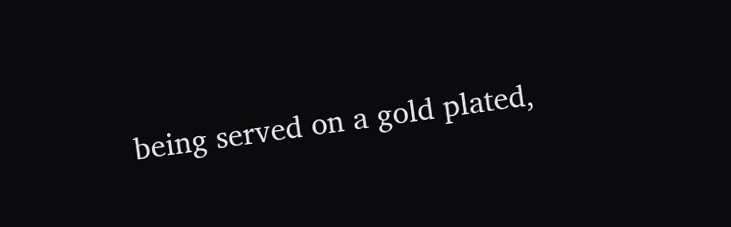being served on a gold plated,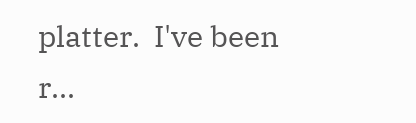platter.  I've been r...